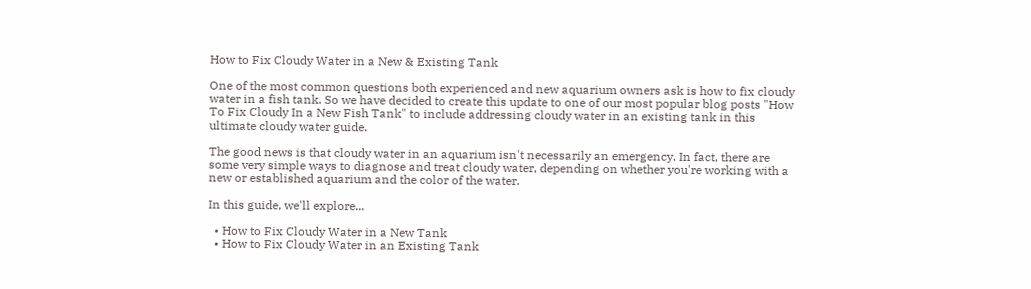How to Fix Cloudy Water in a New & Existing Tank

One of the most common questions both experienced and new aquarium owners ask is how to fix cloudy water in a fish tank. So we have decided to create this update to one of our most popular blog posts "How To Fix Cloudy In a New Fish Tank" to include addressing cloudy water in an existing tank in this ultimate cloudy water guide.

The good news is that cloudy water in an aquarium isn't necessarily an emergency. In fact, there are some very simple ways to diagnose and treat cloudy water, depending on whether you're working with a new or established aquarium and the color of the water.

In this guide, we'll explore...

  • How to Fix Cloudy Water in a New Tank
  • How to Fix Cloudy Water in an Existing Tank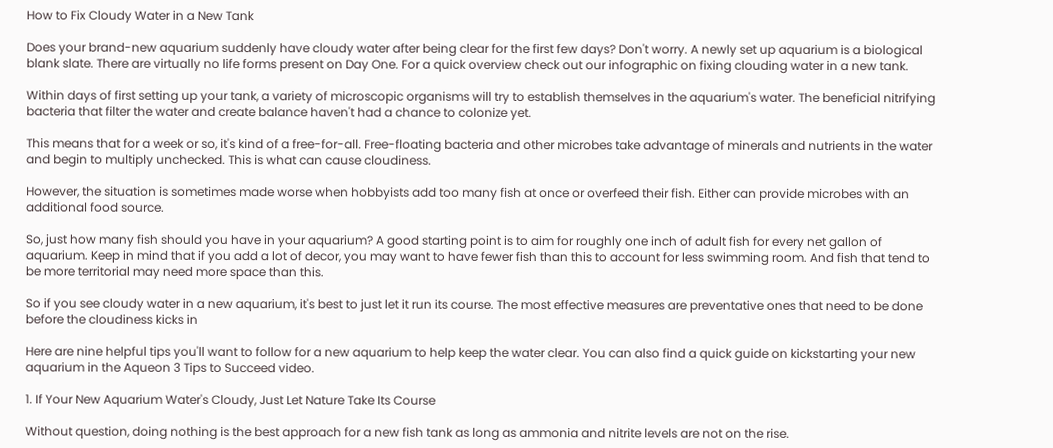How to Fix Cloudy Water in a New Tank

Does your brand-new aquarium suddenly have cloudy water after being clear for the first few days? Don't worry. A newly set up aquarium is a biological blank slate. There are virtually no life forms present on Day One. For a quick overview check out our infographic on fixing clouding water in a new tank.

Within days of first setting up your tank, a variety of microscopic organisms will try to establish themselves in the aquarium's water. The beneficial nitrifying bacteria that filter the water and create balance haven't had a chance to colonize yet.

This means that for a week or so, it's kind of a free-for-all. Free-floating bacteria and other microbes take advantage of minerals and nutrients in the water and begin to multiply unchecked. This is what can cause cloudiness.

However, the situation is sometimes made worse when hobbyists add too many fish at once or overfeed their fish. Either can provide microbes with an additional food source.

So, just how many fish should you have in your aquarium? A good starting point is to aim for roughly one inch of adult fish for every net gallon of aquarium. Keep in mind that if you add a lot of decor, you may want to have fewer fish than this to account for less swimming room. And fish that tend to be more territorial may need more space than this.

So if you see cloudy water in a new aquarium, it's best to just let it run its course. The most effective measures are preventative ones that need to be done before the cloudiness kicks in

Here are nine helpful tips you'll want to follow for a new aquarium to help keep the water clear. You can also find a quick guide on kickstarting your new aquarium in the Aqueon 3 Tips to Succeed video.

1. If Your New Aquarium Water's Cloudy, Just Let Nature Take Its Course

Without question, doing nothing is the best approach for a new fish tank as long as ammonia and nitrite levels are not on the rise.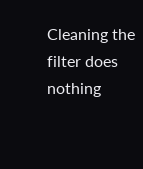Cleaning the filter does nothing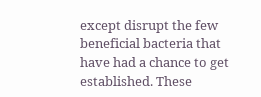except disrupt the few beneficial bacteria that have had a chance to get established. These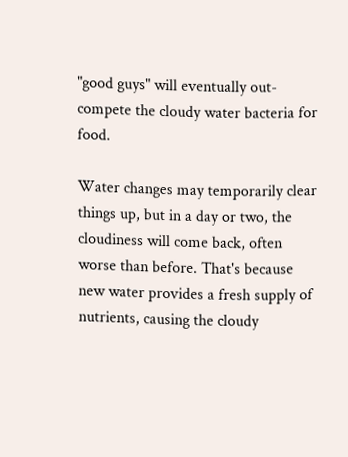"good guys" will eventually out-compete the cloudy water bacteria for food.

Water changes may temporarily clear things up, but in a day or two, the cloudiness will come back, often worse than before. That's because new water provides a fresh supply of nutrients, causing the cloudy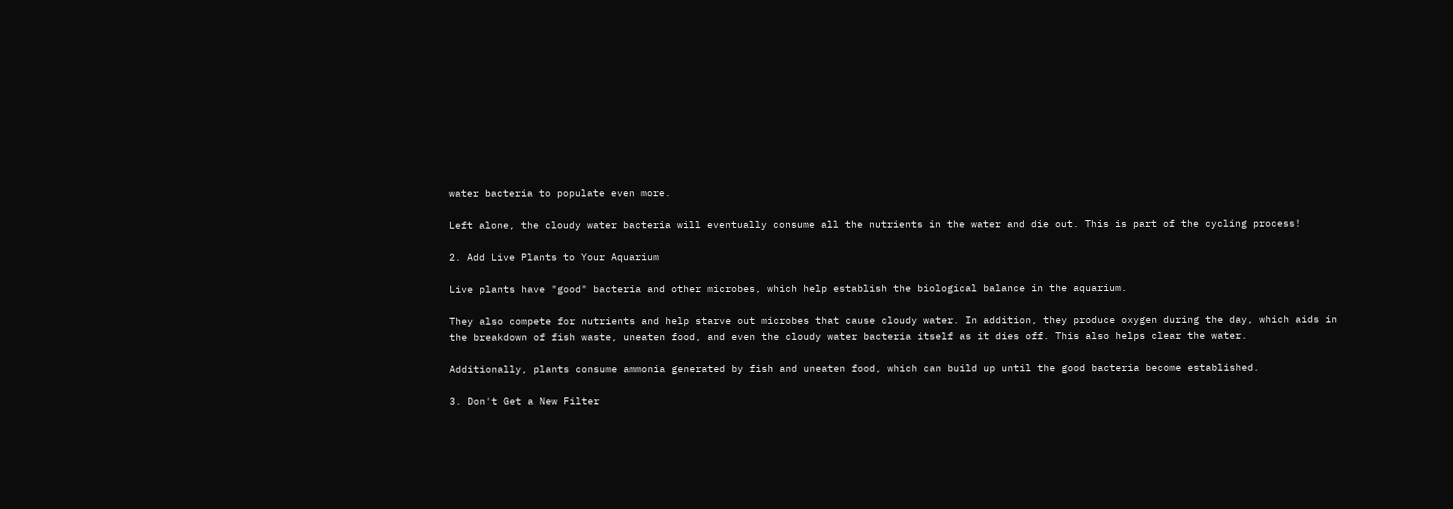water bacteria to populate even more.

Left alone, the cloudy water bacteria will eventually consume all the nutrients in the water and die out. This is part of the cycling process!

2. Add Live Plants to Your Aquarium

Live plants have "good" bacteria and other microbes, which help establish the biological balance in the aquarium.

They also compete for nutrients and help starve out microbes that cause cloudy water. In addition, they produce oxygen during the day, which aids in the breakdown of fish waste, uneaten food, and even the cloudy water bacteria itself as it dies off. This also helps clear the water.

Additionally, plants consume ammonia generated by fish and uneaten food, which can build up until the good bacteria become established.

3. Don't Get a New Filter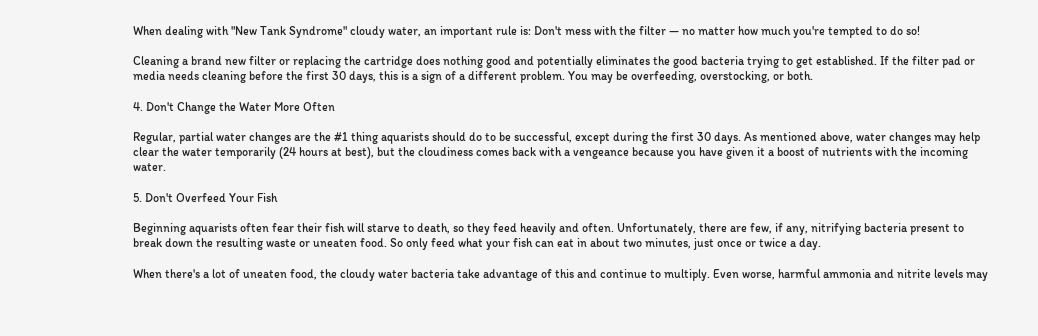When dealing with "New Tank Syndrome" cloudy water, an important rule is: Don't mess with the filter — no matter how much you're tempted to do so!

Cleaning a brand new filter or replacing the cartridge does nothing good and potentially eliminates the good bacteria trying to get established. If the filter pad or media needs cleaning before the first 30 days, this is a sign of a different problem. You may be overfeeding, overstocking, or both.

4. Don't Change the Water More Often

Regular, partial water changes are the #1 thing aquarists should do to be successful, except during the first 30 days. As mentioned above, water changes may help clear the water temporarily (24 hours at best), but the cloudiness comes back with a vengeance because you have given it a boost of nutrients with the incoming water.

5. Don't Overfeed Your Fish

Beginning aquarists often fear their fish will starve to death, so they feed heavily and often. Unfortunately, there are few, if any, nitrifying bacteria present to break down the resulting waste or uneaten food. So only feed what your fish can eat in about two minutes, just once or twice a day.

When there's a lot of uneaten food, the cloudy water bacteria take advantage of this and continue to multiply. Even worse, harmful ammonia and nitrite levels may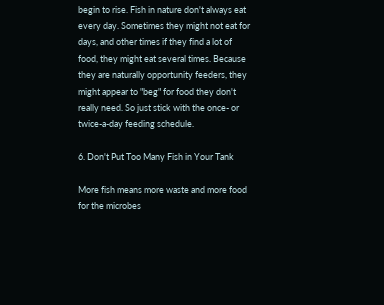begin to rise. Fish in nature don't always eat every day. Sometimes they might not eat for days, and other times if they find a lot of food, they might eat several times. Because they are naturally opportunity feeders, they might appear to "beg" for food they don't really need. So just stick with the once- or twice-a-day feeding schedule.

6. Don't Put Too Many Fish in Your Tank

More fish means more waste and more food for the microbes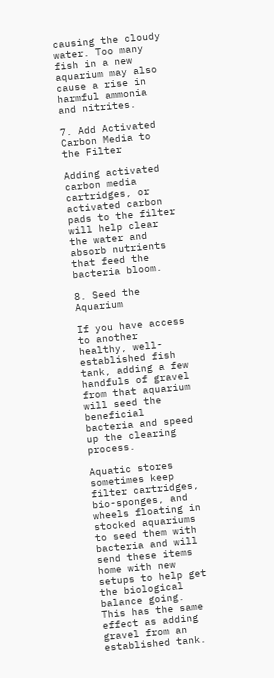causing the cloudy water. Too many fish in a new aquarium may also cause a rise in harmful ammonia and nitrites.

7. Add Activated Carbon Media to the Filter

Adding activated carbon media cartridges, or activated carbon pads to the filter will help clear the water and absorb nutrients that feed the bacteria bloom.

8. Seed the Aquarium

If you have access to another healthy, well-established fish tank, adding a few handfuls of gravel from that aquarium will seed the beneficial bacteria and speed up the clearing process.

Aquatic stores sometimes keep filter cartridges, bio-sponges, and wheels floating in stocked aquariums to seed them with bacteria and will send these items home with new setups to help get the biological balance going. This has the same effect as adding gravel from an established tank.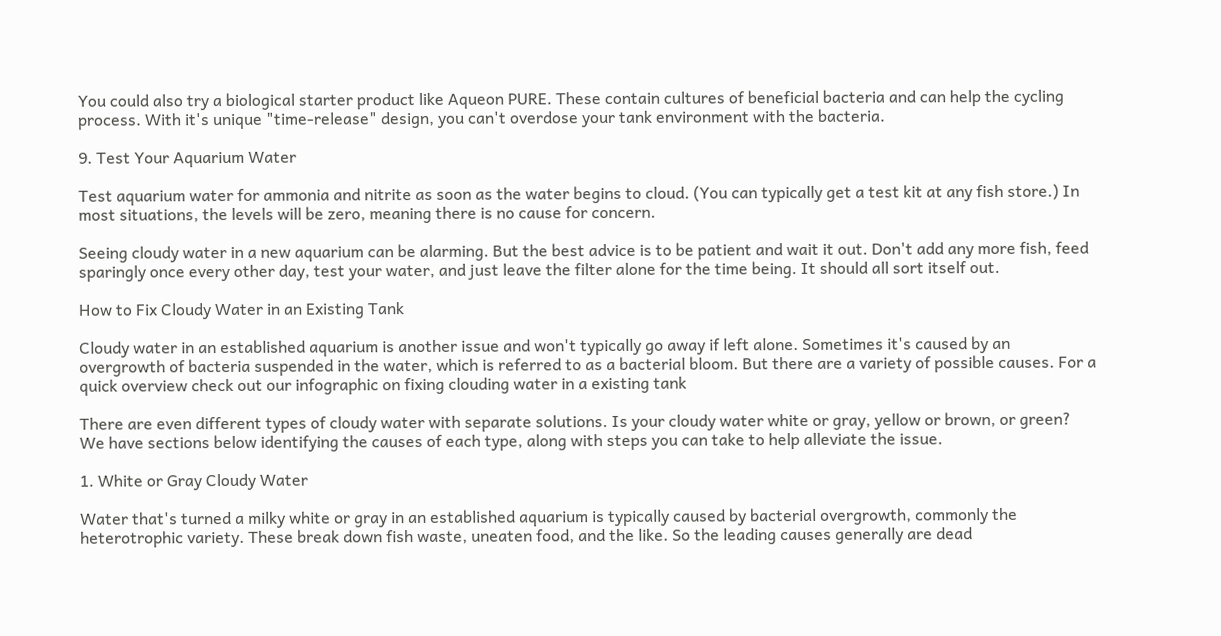You could also try a biological starter product like Aqueon PURE. These contain cultures of beneficial bacteria and can help the cycling process. With it's unique "time-release" design, you can't overdose your tank environment with the bacteria.

9. Test Your Aquarium Water

Test aquarium water for ammonia and nitrite as soon as the water begins to cloud. (You can typically get a test kit at any fish store.) In most situations, the levels will be zero, meaning there is no cause for concern.

Seeing cloudy water in a new aquarium can be alarming. But the best advice is to be patient and wait it out. Don't add any more fish, feed sparingly once every other day, test your water, and just leave the filter alone for the time being. It should all sort itself out.

How to Fix Cloudy Water in an Existing Tank

Cloudy water in an established aquarium is another issue and won't typically go away if left alone. Sometimes it's caused by an overgrowth of bacteria suspended in the water, which is referred to as a bacterial bloom. But there are a variety of possible causes. For a quick overview check out our infographic on fixing clouding water in a existing tank

There are even different types of cloudy water with separate solutions. Is your cloudy water white or gray, yellow or brown, or green? We have sections below identifying the causes of each type, along with steps you can take to help alleviate the issue.

1. White or Gray Cloudy Water

Water that's turned a milky white or gray in an established aquarium is typically caused by bacterial overgrowth, commonly the heterotrophic variety. These break down fish waste, uneaten food, and the like. So the leading causes generally are dead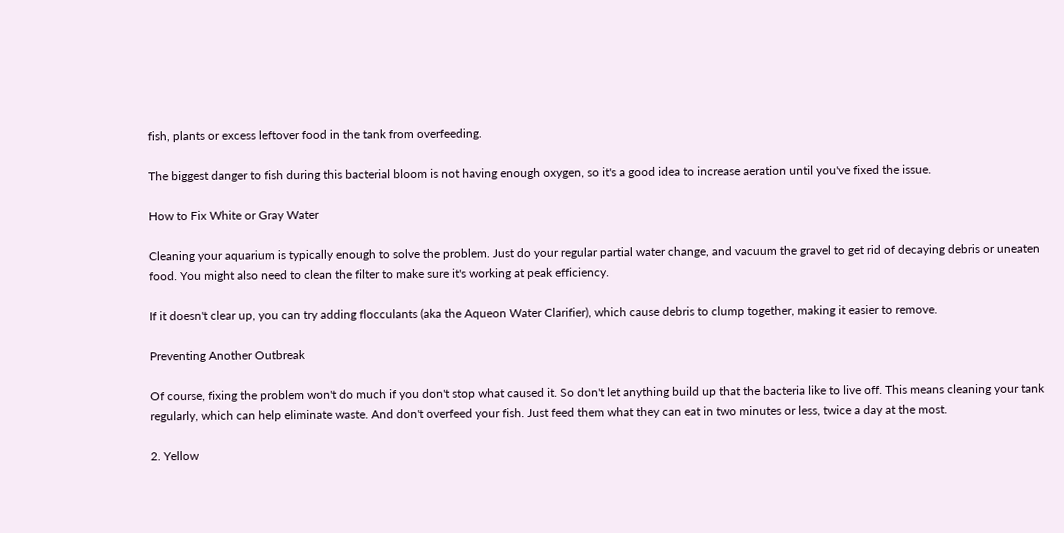fish, plants or excess leftover food in the tank from overfeeding.

The biggest danger to fish during this bacterial bloom is not having enough oxygen, so it's a good idea to increase aeration until you've fixed the issue.

How to Fix White or Gray Water

Cleaning your aquarium is typically enough to solve the problem. Just do your regular partial water change, and vacuum the gravel to get rid of decaying debris or uneaten food. You might also need to clean the filter to make sure it's working at peak efficiency.

If it doesn't clear up, you can try adding flocculants (aka the Aqueon Water Clarifier), which cause debris to clump together, making it easier to remove.

Preventing Another Outbreak

Of course, fixing the problem won't do much if you don't stop what caused it. So don't let anything build up that the bacteria like to live off. This means cleaning your tank regularly, which can help eliminate waste. And don't overfeed your fish. Just feed them what they can eat in two minutes or less, twice a day at the most.

2. Yellow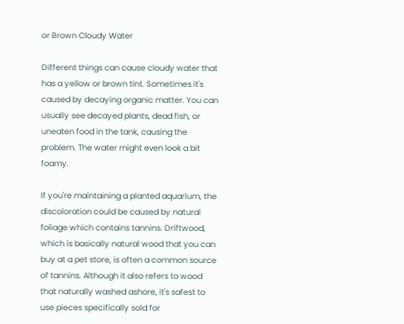or Brown Cloudy Water

Different things can cause cloudy water that has a yellow or brown tint. Sometimes it's caused by decaying organic matter. You can usually see decayed plants, dead fish, or uneaten food in the tank, causing the problem. The water might even look a bit foamy.

If you're maintaining a planted aquarium, the discoloration could be caused by natural foliage which contains tannins. Driftwood, which is basically natural wood that you can buy at a pet store, is often a common source of tannins. Although it also refers to wood that naturally washed ashore, it's safest to use pieces specifically sold for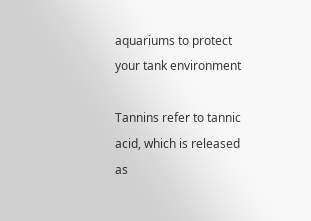aquariums to protect your tank environment

Tannins refer to tannic acid, which is released as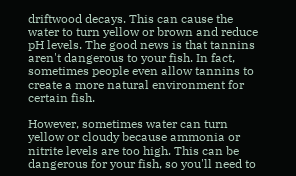driftwood decays. This can cause the water to turn yellow or brown and reduce pH levels. The good news is that tannins aren't dangerous to your fish. In fact, sometimes people even allow tannins to create a more natural environment for certain fish.

However, sometimes water can turn yellow or cloudy because ammonia or nitrite levels are too high. This can be dangerous for your fish, so you'll need to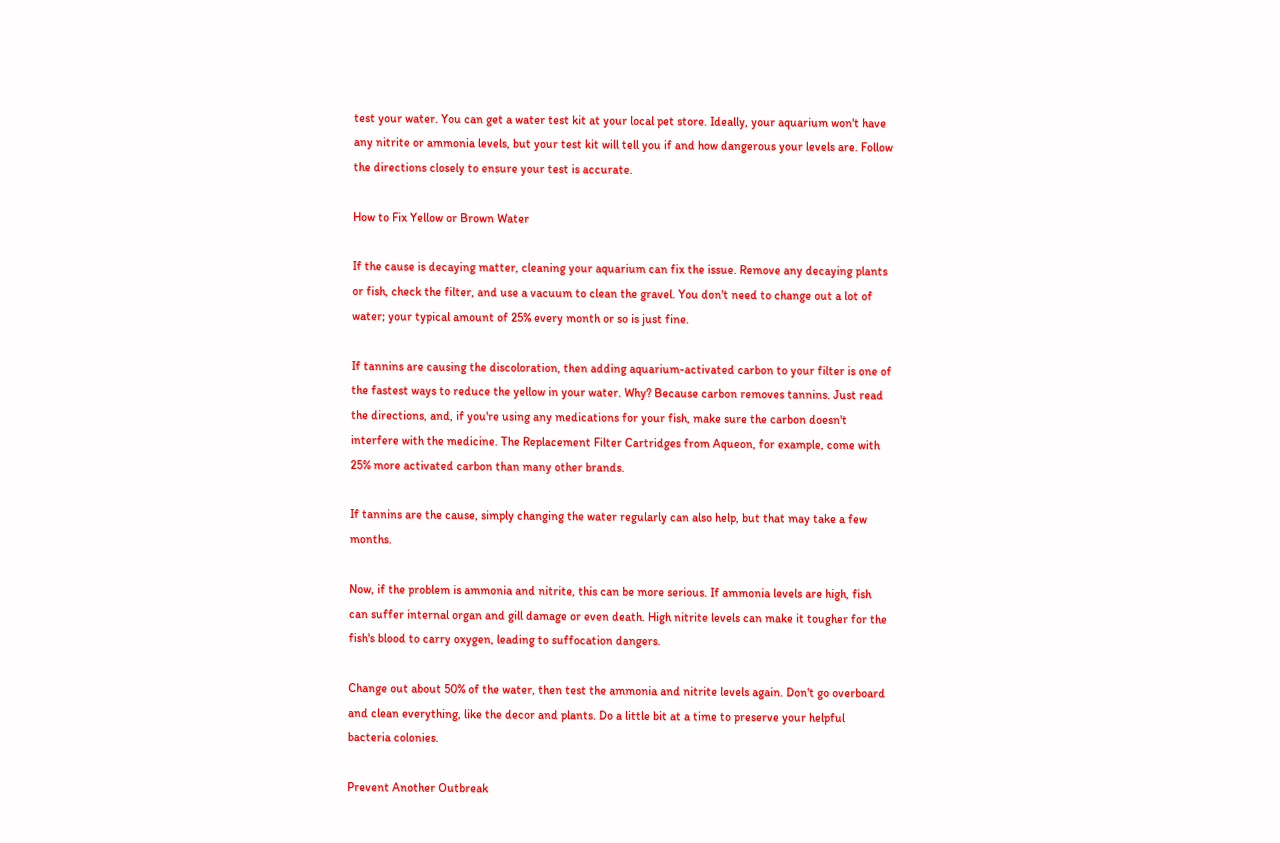test your water. You can get a water test kit at your local pet store. Ideally, your aquarium won't have any nitrite or ammonia levels, but your test kit will tell you if and how dangerous your levels are. Follow the directions closely to ensure your test is accurate.

How to Fix Yellow or Brown Water

If the cause is decaying matter, cleaning your aquarium can fix the issue. Remove any decaying plants or fish, check the filter, and use a vacuum to clean the gravel. You don't need to change out a lot of water; your typical amount of 25% every month or so is just fine.

If tannins are causing the discoloration, then adding aquarium-activated carbon to your filter is one of the fastest ways to reduce the yellow in your water. Why? Because carbon removes tannins. Just read the directions, and, if you're using any medications for your fish, make sure the carbon doesn't interfere with the medicine. The Replacement Filter Cartridges from Aqueon, for example, come with 25% more activated carbon than many other brands.

If tannins are the cause, simply changing the water regularly can also help, but that may take a few months.

Now, if the problem is ammonia and nitrite, this can be more serious. If ammonia levels are high, fish can suffer internal organ and gill damage or even death. High nitrite levels can make it tougher for the fish's blood to carry oxygen, leading to suffocation dangers.

Change out about 50% of the water, then test the ammonia and nitrite levels again. Don't go overboard and clean everything, like the decor and plants. Do a little bit at a time to preserve your helpful bacteria colonies.

Prevent Another Outbreak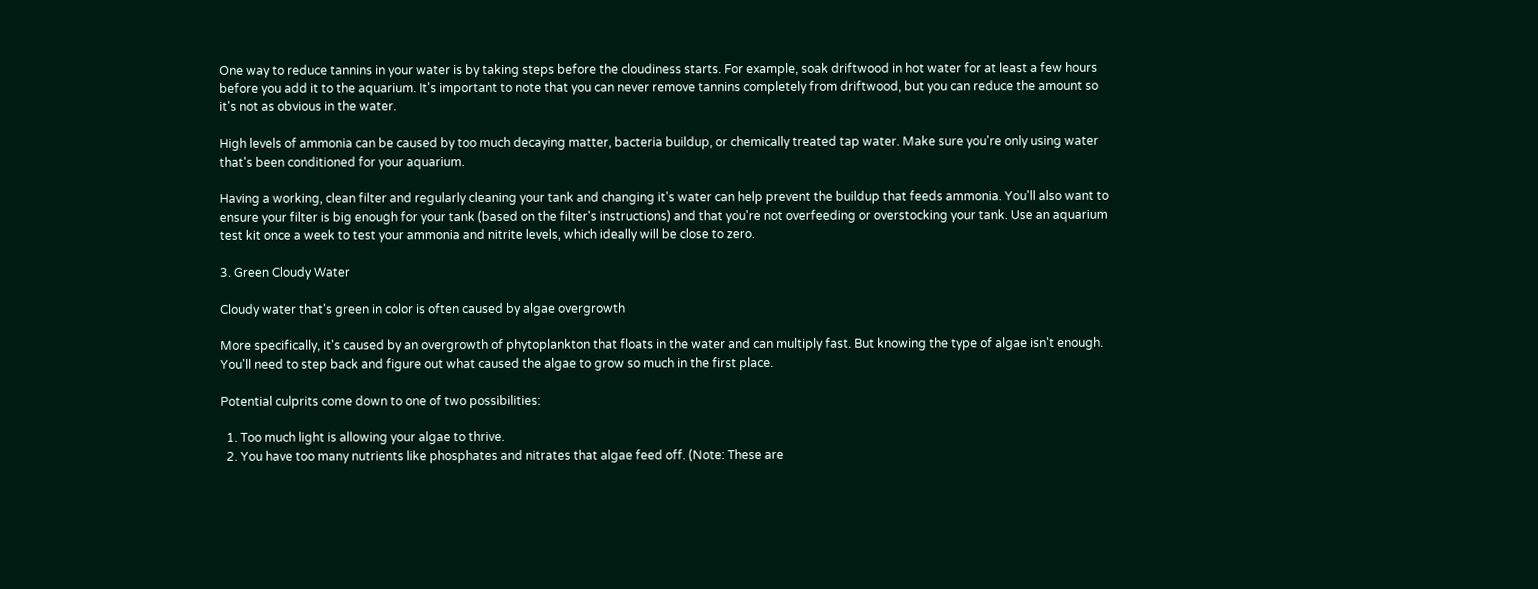One way to reduce tannins in your water is by taking steps before the cloudiness starts. For example, soak driftwood in hot water for at least a few hours before you add it to the aquarium. It's important to note that you can never remove tannins completely from driftwood, but you can reduce the amount so it's not as obvious in the water.

High levels of ammonia can be caused by too much decaying matter, bacteria buildup, or chemically treated tap water. Make sure you're only using water that's been conditioned for your aquarium.

Having a working, clean filter and regularly cleaning your tank and changing it's water can help prevent the buildup that feeds ammonia. You'll also want to ensure your filter is big enough for your tank (based on the filter's instructions) and that you're not overfeeding or overstocking your tank. Use an aquarium test kit once a week to test your ammonia and nitrite levels, which ideally will be close to zero.

3. Green Cloudy Water

Cloudy water that's green in color is often caused by algae overgrowth

More specifically, it's caused by an overgrowth of phytoplankton that floats in the water and can multiply fast. But knowing the type of algae isn't enough. You'll need to step back and figure out what caused the algae to grow so much in the first place.

Potential culprits come down to one of two possibilities:

  1. Too much light is allowing your algae to thrive.
  2. You have too many nutrients like phosphates and nitrates that algae feed off. (Note: These are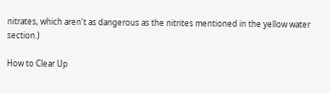nitrates, which aren't as dangerous as the nitrites mentioned in the yellow water section.)

How to Clear Up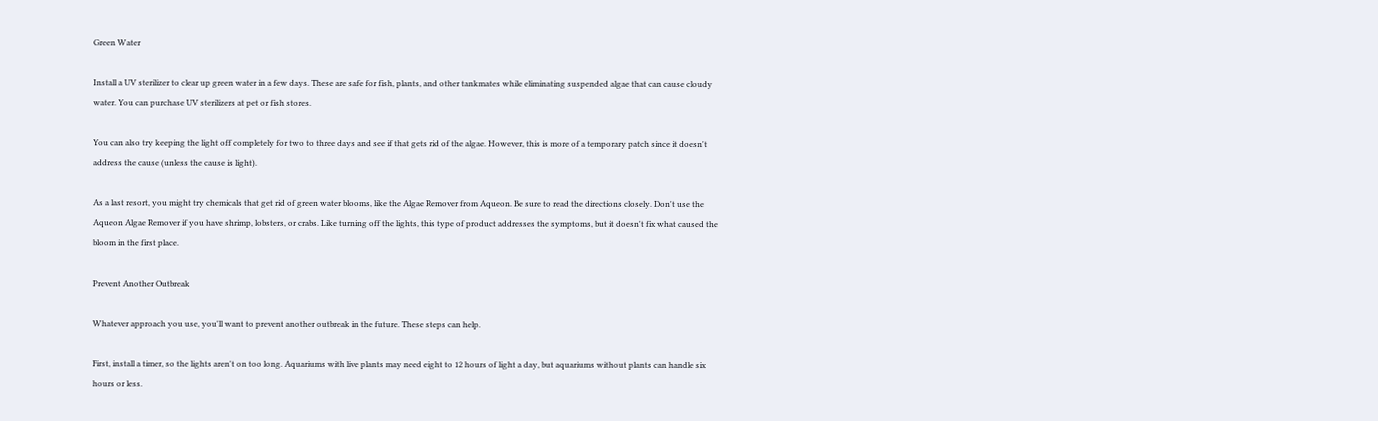Green Water

Install a UV sterilizer to clear up green water in a few days. These are safe for fish, plants, and other tankmates while eliminating suspended algae that can cause cloudy water. You can purchase UV sterilizers at pet or fish stores.

You can also try keeping the light off completely for two to three days and see if that gets rid of the algae. However, this is more of a temporary patch since it doesn't address the cause (unless the cause is light).

As a last resort, you might try chemicals that get rid of green water blooms, like the Algae Remover from Aqueon. Be sure to read the directions closely. Don't use the Aqueon Algae Remover if you have shrimp, lobsters, or crabs. Like turning off the lights, this type of product addresses the symptoms, but it doesn't fix what caused the bloom in the first place.

Prevent Another Outbreak

Whatever approach you use, you'll want to prevent another outbreak in the future. These steps can help.

First, install a timer, so the lights aren't on too long. Aquariums with live plants may need eight to 12 hours of light a day, but aquariums without plants can handle six hours or less.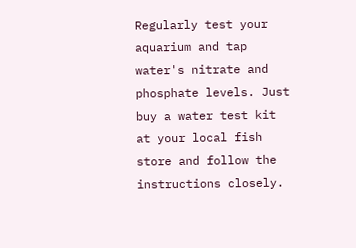Regularly test your aquarium and tap water's nitrate and phosphate levels. Just buy a water test kit at your local fish store and follow the instructions closely.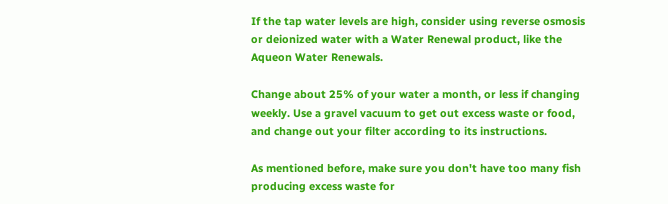If the tap water levels are high, consider using reverse osmosis or deionized water with a Water Renewal product, like the Aqueon Water Renewals.

Change about 25% of your water a month, or less if changing weekly. Use a gravel vacuum to get out excess waste or food, and change out your filter according to its instructions.

As mentioned before, make sure you don't have too many fish producing excess waste for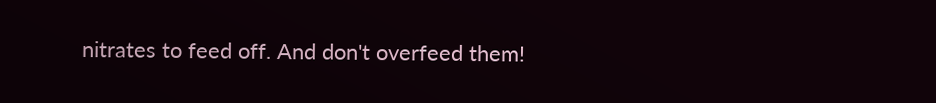nitrates to feed off. And don't overfeed them!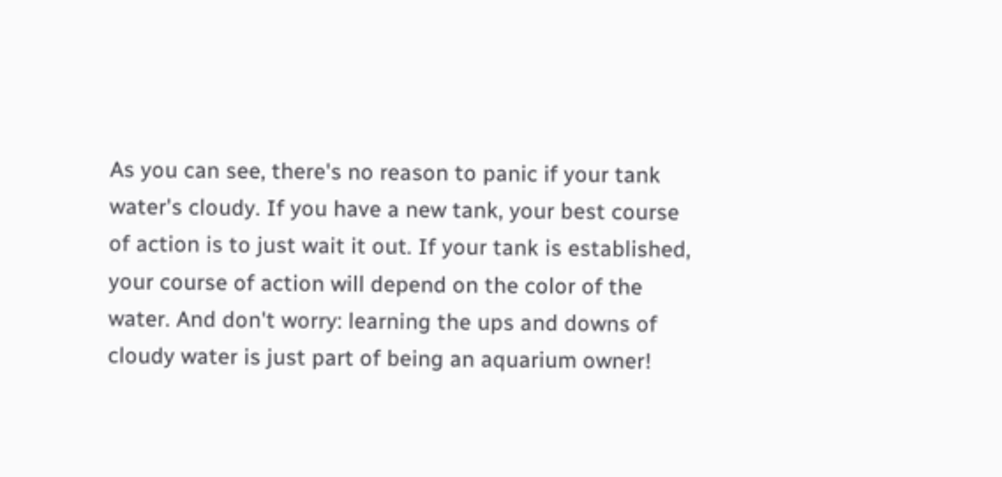As you can see, there's no reason to panic if your tank water's cloudy. If you have a new tank, your best course of action is to just wait it out. If your tank is established, your course of action will depend on the color of the water. And don't worry: learning the ups and downs of cloudy water is just part of being an aquarium owner!